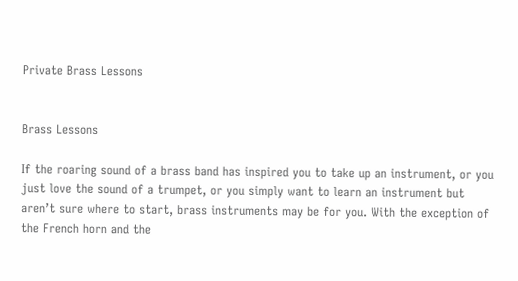Private Brass Lessons


Brass Lessons

If the roaring sound of a brass band has inspired you to take up an instrument, or you just love the sound of a trumpet, or you simply want to learn an instrument but aren’t sure where to start, brass instruments may be for you. With the exception of the French horn and the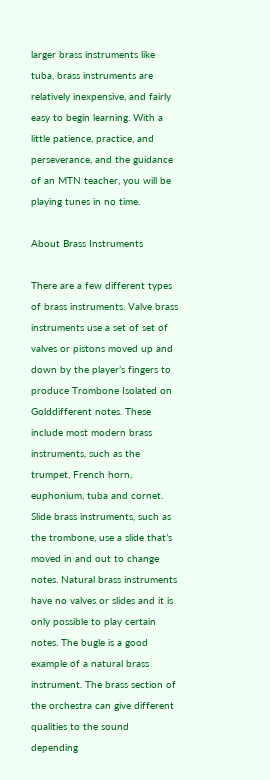larger brass instruments like tuba, brass instruments are relatively inexpensive, and fairly easy to begin learning. With a little patience, practice, and perseverance, and the guidance of an MTN teacher, you will be playing tunes in no time.

About Brass Instruments

There are a few different types of brass instruments. Valve brass instruments use a set of set of valves or pistons moved up and down by the player’s fingers to produce Trombone Isolated on Golddifferent notes. These include most modern brass instruments, such as the trumpet, French horn, euphonium, tuba and cornet. Slide brass instruments, such as the trombone, use a slide that’s moved in and out to change notes. Natural brass instruments have no valves or slides and it is only possible to play certain notes. The bugle is a good example of a natural brass instrument. The brass section of the orchestra can give different qualities to the sound depending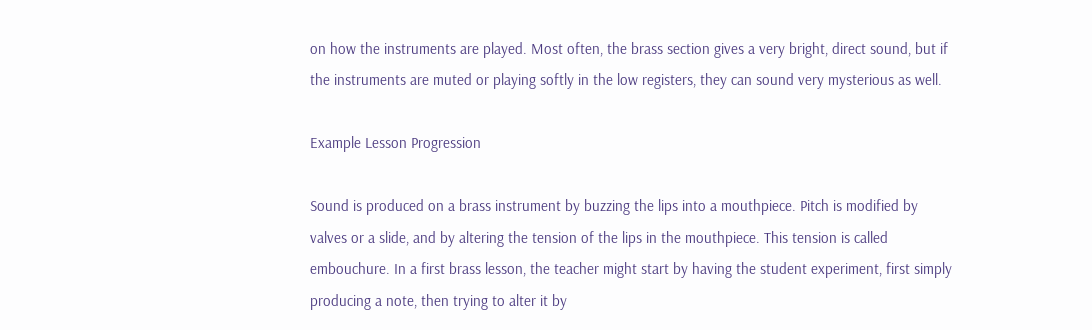on how the instruments are played. Most often, the brass section gives a very bright, direct sound, but if the instruments are muted or playing softly in the low registers, they can sound very mysterious as well.

Example Lesson Progression

Sound is produced on a brass instrument by buzzing the lips into a mouthpiece. Pitch is modified by valves or a slide, and by altering the tension of the lips in the mouthpiece. This tension is called embouchure. In a first brass lesson, the teacher might start by having the student experiment, first simply producing a note, then trying to alter it by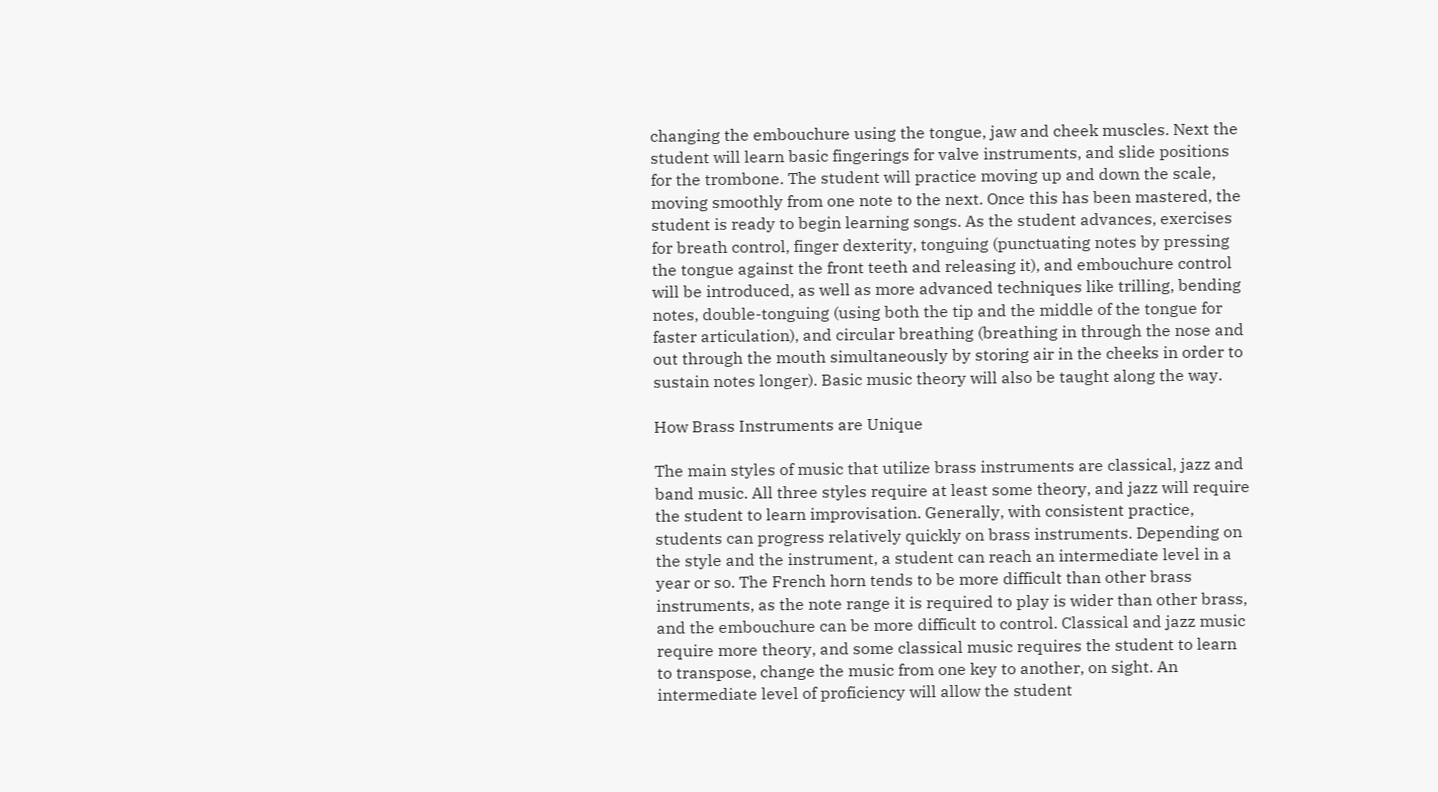changing the embouchure using the tongue, jaw and cheek muscles. Next the student will learn basic fingerings for valve instruments, and slide positions for the trombone. The student will practice moving up and down the scale, moving smoothly from one note to the next. Once this has been mastered, the student is ready to begin learning songs. As the student advances, exercises for breath control, finger dexterity, tonguing (punctuating notes by pressing the tongue against the front teeth and releasing it), and embouchure control will be introduced, as well as more advanced techniques like trilling, bending notes, double-tonguing (using both the tip and the middle of the tongue for faster articulation), and circular breathing (breathing in through the nose and out through the mouth simultaneously by storing air in the cheeks in order to sustain notes longer). Basic music theory will also be taught along the way.

How Brass Instruments are Unique

The main styles of music that utilize brass instruments are classical, jazz and band music. All three styles require at least some theory, and jazz will require the student to learn improvisation. Generally, with consistent practice, students can progress relatively quickly on brass instruments. Depending on the style and the instrument, a student can reach an intermediate level in a year or so. The French horn tends to be more difficult than other brass instruments, as the note range it is required to play is wider than other brass, and the embouchure can be more difficult to control. Classical and jazz music require more theory, and some classical music requires the student to learn to transpose, change the music from one key to another, on sight. An intermediate level of proficiency will allow the student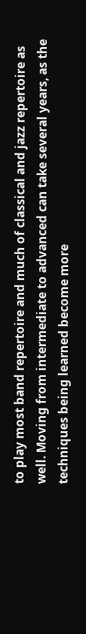to play most band repertoire and much of classical and jazz repertoire as well. Moving from intermediate to advanced can take several years, as the techniques being learned become more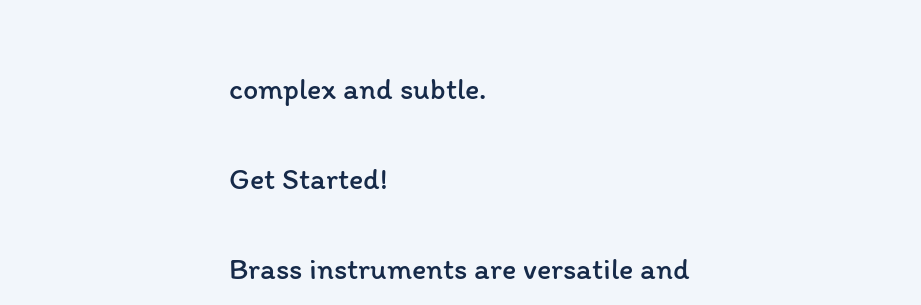complex and subtle.

Get Started!

Brass instruments are versatile and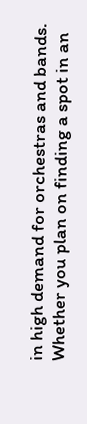in high demand for orchestras and bands. Whether you plan on finding a spot in an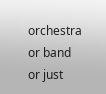orchestra or band or just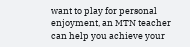want to play for personal enjoyment, an MTN teacher can help you achieve your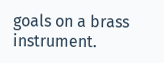goals on a brass instrument.